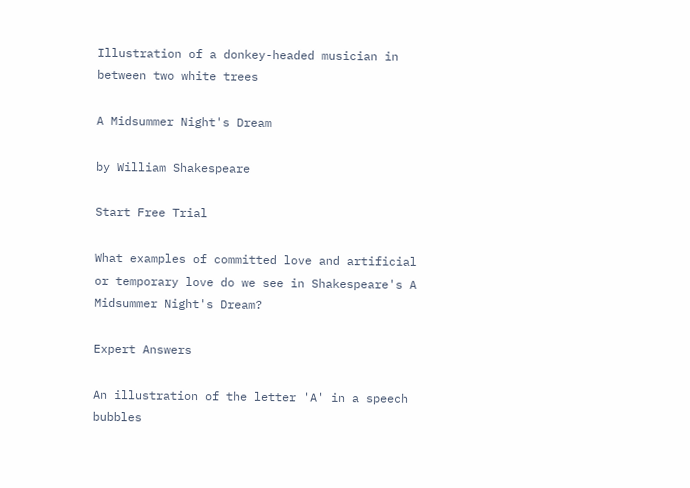Illustration of a donkey-headed musician in between two white trees

A Midsummer Night's Dream

by William Shakespeare

Start Free Trial

What examples of committed love and artificial or temporary love do we see in Shakespeare's A Midsummer Night's Dream?

Expert Answers

An illustration of the letter 'A' in a speech bubbles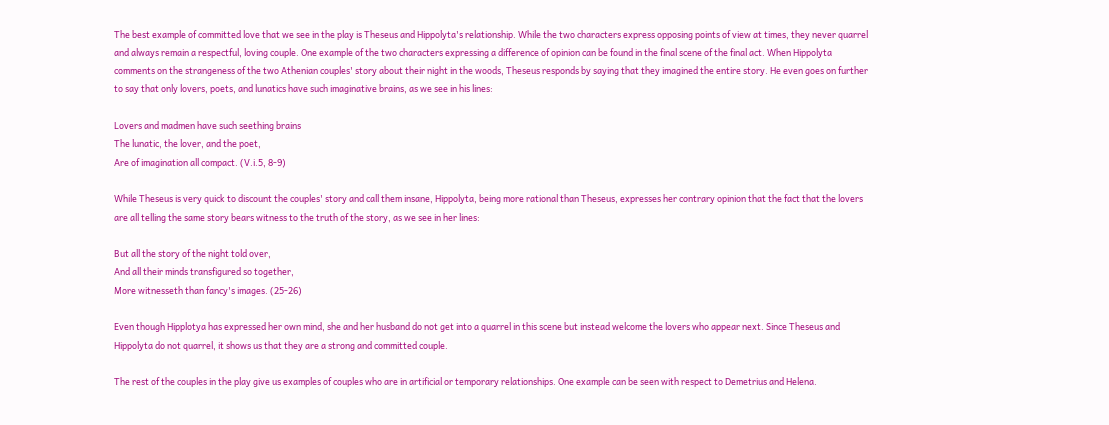The best example of committed love that we see in the play is Theseus and Hippolyta's relationship. While the two characters express opposing points of view at times, they never quarrel and always remain a respectful, loving couple. One example of the two characters expressing a difference of opinion can be found in the final scene of the final act. When Hippolyta comments on the strangeness of the two Athenian couples' story about their night in the woods, Theseus responds by saying that they imagined the entire story. He even goes on further to say that only lovers, poets, and lunatics have such imaginative brains, as we see in his lines:

Lovers and madmen have such seething brains
The lunatic, the lover, and the poet,
Are of imagination all compact. (V.i.5, 8-9)

While Theseus is very quick to discount the couples' story and call them insane, Hippolyta, being more rational than Theseus, expresses her contrary opinion that the fact that the lovers are all telling the same story bears witness to the truth of the story, as we see in her lines:

But all the story of the night told over,
And all their minds transfigured so together,
More witnesseth than fancy's images. (25-26)

Even though Hipplotya has expressed her own mind, she and her husband do not get into a quarrel in this scene but instead welcome the lovers who appear next. Since Theseus and Hippolyta do not quarrel, it shows us that they are a strong and committed couple.

The rest of the couples in the play give us examples of couples who are in artificial or temporary relationships. One example can be seen with respect to Demetrius and Helena.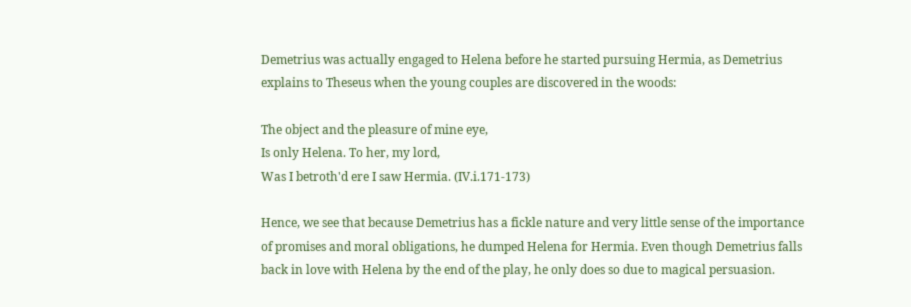Demetrius was actually engaged to Helena before he started pursuing Hermia, as Demetrius explains to Theseus when the young couples are discovered in the woods:

The object and the pleasure of mine eye,
Is only Helena. To her, my lord,
Was I betroth'd ere I saw Hermia. (IV.i.171-173)

Hence, we see that because Demetrius has a fickle nature and very little sense of the importance of promises and moral obligations, he dumped Helena for Hermia. Even though Demetrius falls back in love with Helena by the end of the play, he only does so due to magical persuasion.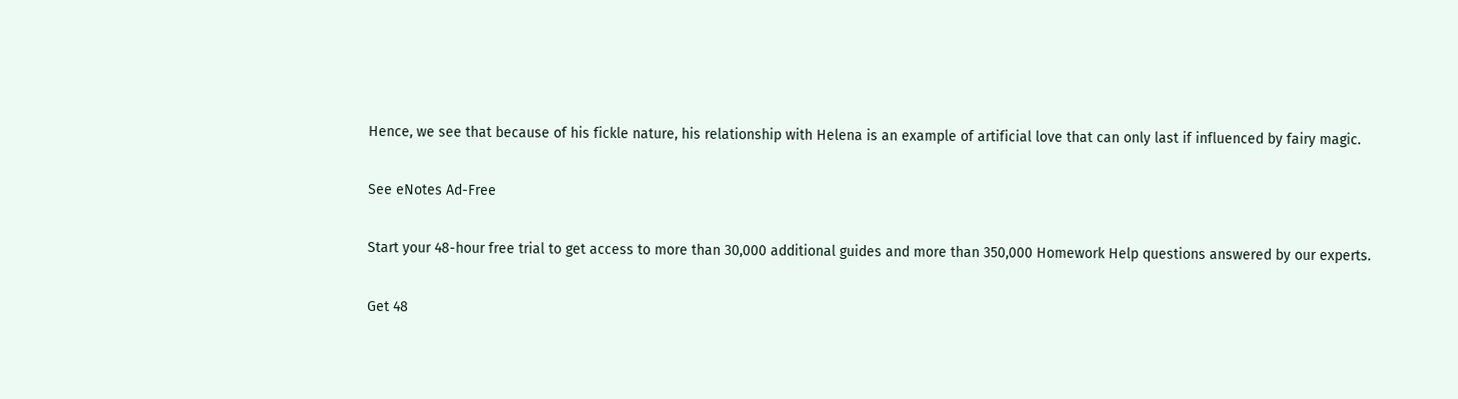Hence, we see that because of his fickle nature, his relationship with Helena is an example of artificial love that can only last if influenced by fairy magic.

See eNotes Ad-Free

Start your 48-hour free trial to get access to more than 30,000 additional guides and more than 350,000 Homework Help questions answered by our experts.

Get 48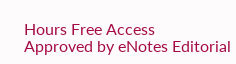Hours Free Access
Approved by eNotes Editorial